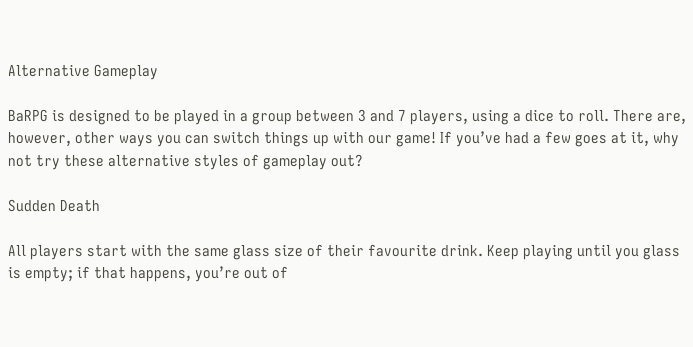Alternative Gameplay

BaRPG is designed to be played in a group between 3 and 7 players, using a dice to roll. There are, however, other ways you can switch things up with our game! If you’ve had a few goes at it, why not try these alternative styles of gameplay out?

Sudden Death

All players start with the same glass size of their favourite drink. Keep playing until you glass is empty; if that happens, you’re out of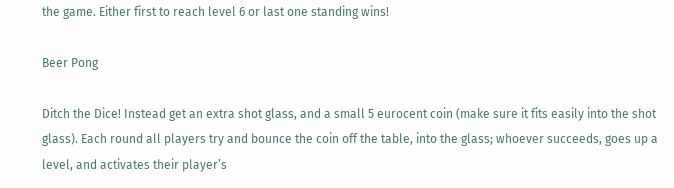the game. Either first to reach level 6 or last one standing wins!

Beer Pong

Ditch the Dice! Instead get an extra shot glass, and a small 5 eurocent coin (make sure it fits easily into the shot glass). Each round all players try and bounce the coin off the table, into the glass; whoever succeeds, goes up a level, and activates their player’s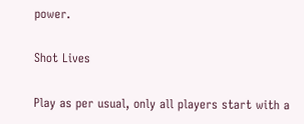power.

Shot Lives

Play as per usual, only all players start with a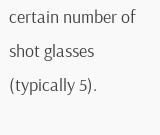certain number of shot glasses (typically 5).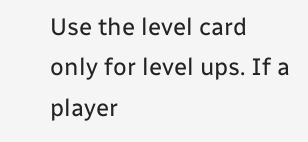Use the level card only for level ups. If a player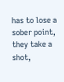has to lose a sober point, they take a shot,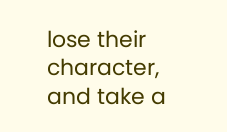lose their character, and take a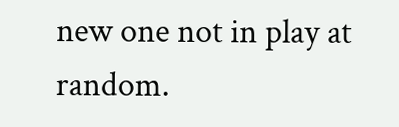new one not in play at random.